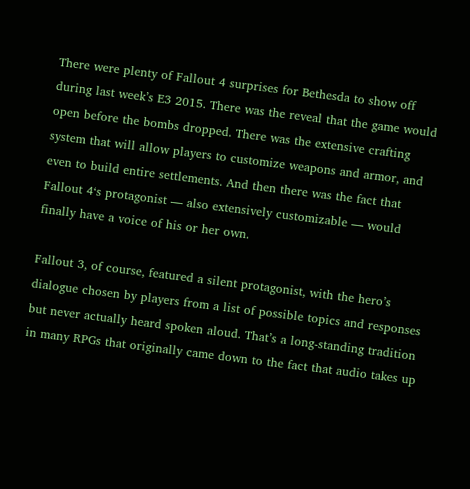There were plenty of Fallout 4 surprises for Bethesda to show off during last week’s E3 2015. There was the reveal that the game would open before the bombs dropped. There was the extensive crafting system that will allow players to customize weapons and armor, and even to build entire settlements. And then there was the fact that Fallout 4‘s protagonist — also extensively customizable — would finally have a voice of his or her own.

Fallout 3, of course, featured a silent protagonist, with the hero’s dialogue chosen by players from a list of possible topics and responses but never actually heard spoken aloud. That’s a long-standing tradition in many RPGs that originally came down to the fact that audio takes up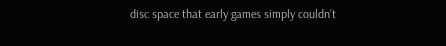disc space that early games simply couldn’t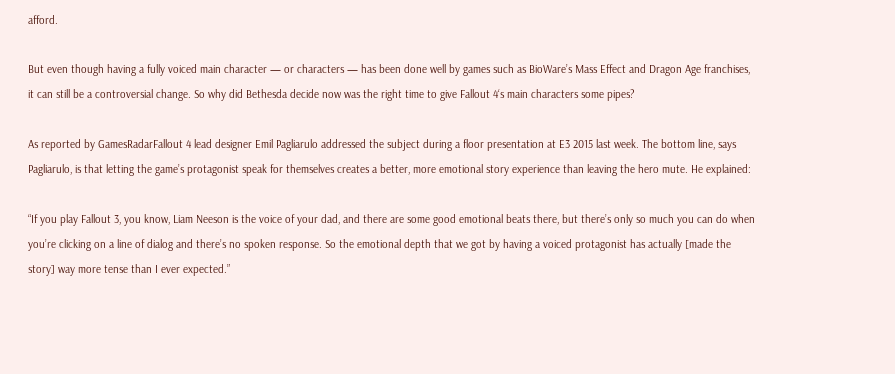afford.

But even though having a fully voiced main character — or characters — has been done well by games such as BioWare’s Mass Effect and Dragon Age franchises, it can still be a controversial change. So why did Bethesda decide now was the right time to give Fallout 4‘s main characters some pipes?

As reported by GamesRadarFallout 4 lead designer Emil Pagliarulo addressed the subject during a floor presentation at E3 2015 last week. The bottom line, says Pagliarulo, is that letting the game’s protagonist speak for themselves creates a better, more emotional story experience than leaving the hero mute. He explained:

“If you play Fallout 3, you know, Liam Neeson is the voice of your dad, and there are some good emotional beats there, but there’s only so much you can do when you’re clicking on a line of dialog and there’s no spoken response. So the emotional depth that we got by having a voiced protagonist has actually [made the story] way more tense than I ever expected.”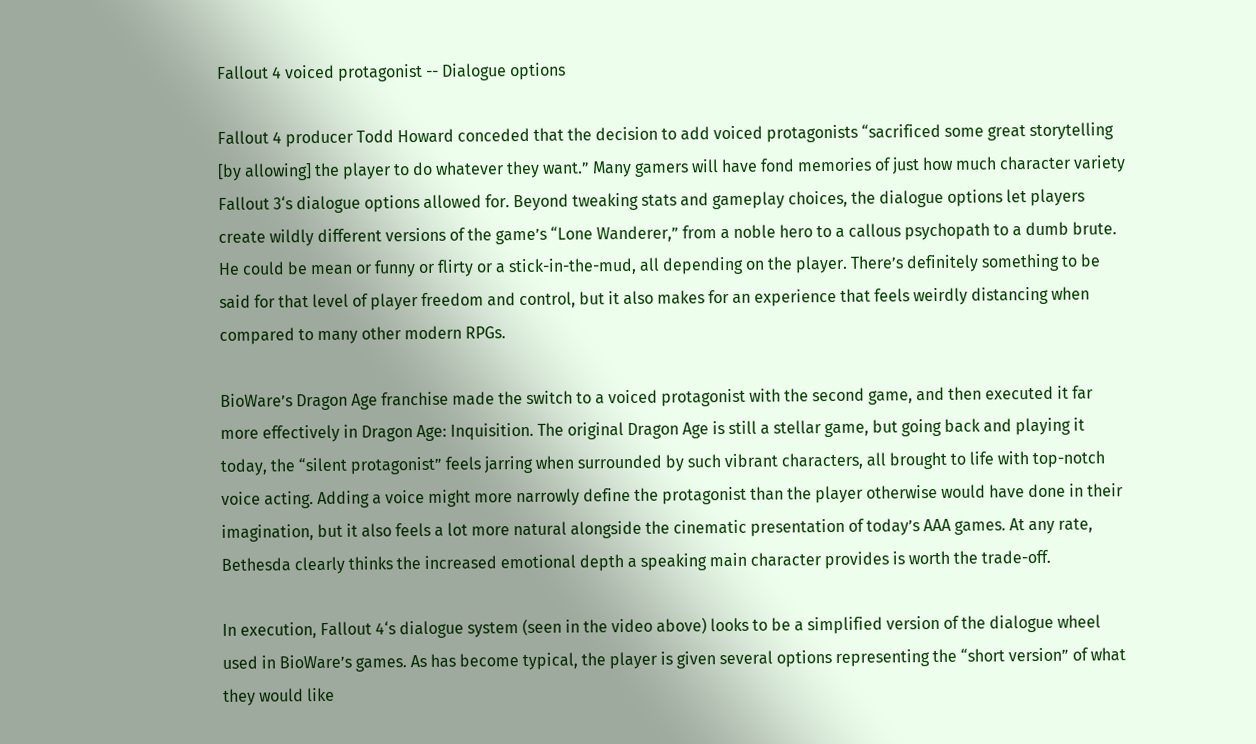Fallout 4 voiced protagonist -- Dialogue options

Fallout 4 producer Todd Howard conceded that the decision to add voiced protagonists “sacrificed some great storytelling [by allowing] the player to do whatever they want.” Many gamers will have fond memories of just how much character variety Fallout 3‘s dialogue options allowed for. Beyond tweaking stats and gameplay choices, the dialogue options let players create wildly different versions of the game’s “Lone Wanderer,” from a noble hero to a callous psychopath to a dumb brute. He could be mean or funny or flirty or a stick-in-the-mud, all depending on the player. There’s definitely something to be said for that level of player freedom and control, but it also makes for an experience that feels weirdly distancing when compared to many other modern RPGs.

BioWare’s Dragon Age franchise made the switch to a voiced protagonist with the second game, and then executed it far more effectively in Dragon Age: Inquisition. The original Dragon Age is still a stellar game, but going back and playing it today, the “silent protagonist” feels jarring when surrounded by such vibrant characters, all brought to life with top-notch voice acting. Adding a voice might more narrowly define the protagonist than the player otherwise would have done in their imagination, but it also feels a lot more natural alongside the cinematic presentation of today’s AAA games. At any rate, Bethesda clearly thinks the increased emotional depth a speaking main character provides is worth the trade-off.

In execution, Fallout 4‘s dialogue system (seen in the video above) looks to be a simplified version of the dialogue wheel used in BioWare’s games. As has become typical, the player is given several options representing the “short version” of what they would like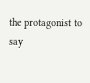the protagonist to say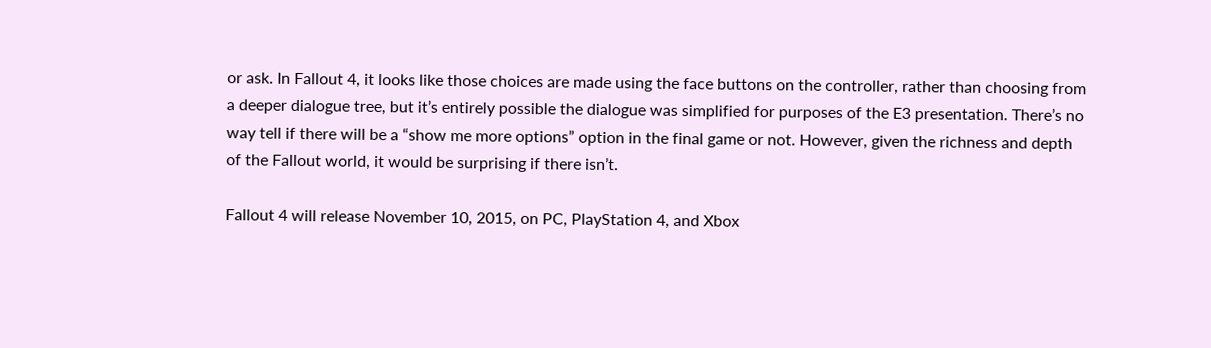or ask. In Fallout 4, it looks like those choices are made using the face buttons on the controller, rather than choosing from a deeper dialogue tree, but it’s entirely possible the dialogue was simplified for purposes of the E3 presentation. There’s no way tell if there will be a “show me more options” option in the final game or not. However, given the richness and depth of the Fallout world, it would be surprising if there isn’t.

Fallout 4 will release November 10, 2015, on PC, PlayStation 4, and Xbox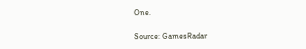One.

Source: GamesRadar